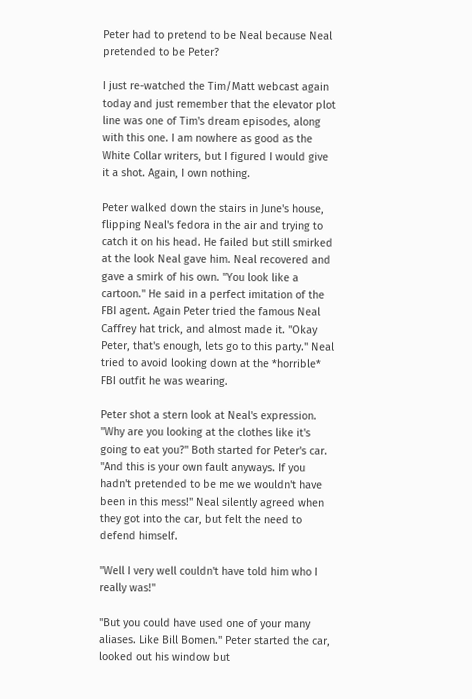Peter had to pretend to be Neal because Neal pretended to be Peter?

I just re-watched the Tim/Matt webcast again today and just remember that the elevator plot line was one of Tim's dream episodes, along with this one. I am nowhere as good as the White Collar writers, but I figured I would give it a shot. Again, I own nothing.

Peter walked down the stairs in June's house, flipping Neal's fedora in the air and trying to catch it on his head. He failed but still smirked at the look Neal gave him. Neal recovered and gave a smirk of his own. "You look like a cartoon." He said in a perfect imitation of the FBI agent. Again Peter tried the famous Neal Caffrey hat trick, and almost made it. "Okay Peter, that's enough, lets go to this party." Neal tried to avoid looking down at the *horrible* FBI outfit he was wearing.

Peter shot a stern look at Neal's expression. "Why are you looking at the clothes like it's going to eat you?" Both started for Peter's car. "And this is your own fault anyways. If you hadn't pretended to be me we wouldn't have been in this mess!" Neal silently agreed when they got into the car, but felt the need to defend himself.

"Well I very well couldn't have told him who I really was!"

"But you could have used one of your many aliases. Like Bill Bomen." Peter started the car, looked out his window but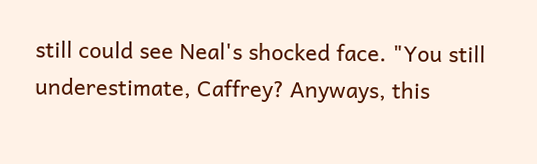still could see Neal's shocked face. "You still underestimate, Caffrey? Anyways, this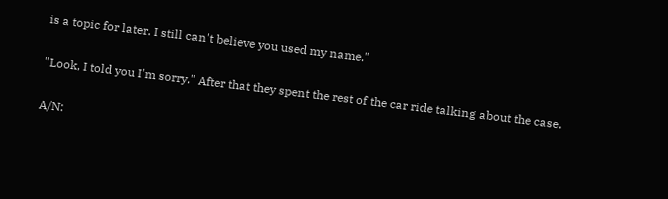is a topic for later. I still can't believe you used my name."

"Look, I told you I'm sorry." After that they spent the rest of the car ride talking about the case.

A/N: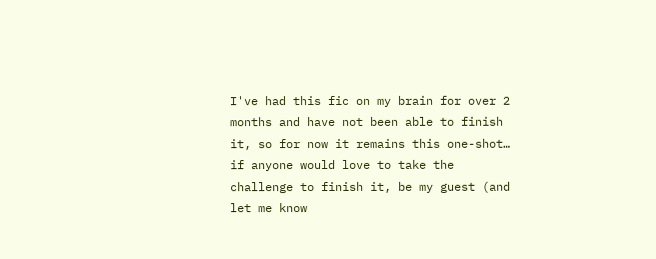I've had this fic on my brain for over 2 months and have not been able to finish it, so for now it remains this one-shot… if anyone would love to take the challenge to finish it, be my guest (and let me know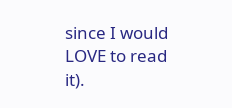since I would LOVE to read it).